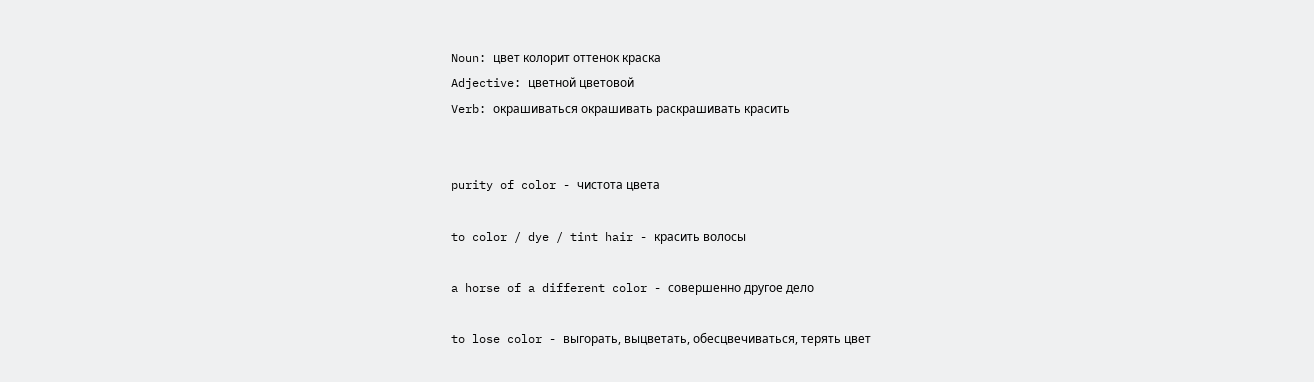Noun: цвет колорит оттенок краска
Adjective: цветной цветовой
Verb: окрашиваться окрашивать раскрашивать красить


purity of color - чистота цвета

to color / dye / tint hair - красить волосы

a horse of a different color - совершенно другое дело

to lose color - выгорать, выцветать, обесцвечиваться, терять цвет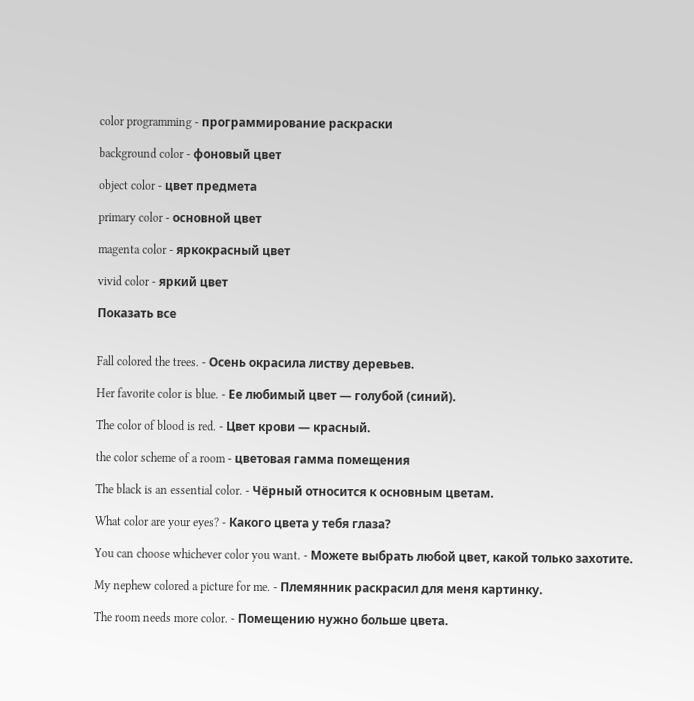color programming - программирование раскраски

background color - фоновый цвет

object color - цвет предмета

primary color - основной цвет

magenta color - яркокрасный цвет

vivid color - яркий цвет

Показать все


Fall colored the trees. - Осень окрасила листву деревьев.

Her favorite color is blue. - Ее любимый цвет — голубой (синий).

The color of blood is red. - Цвет крови — красный.

the color scheme of a room - цветовая гамма помещения

The black is an essential color. - Чёрный относится к основным цветам.

What color are your eyes? - Какого цвета у тебя глаза?

You can choose whichever color you want. - Можете выбрать любой цвет, какой только захотите.

My nephew colored a picture for me. - Племянник раскрасил для меня картинку.

The room needs more color. - Помещению нужно больше цвета.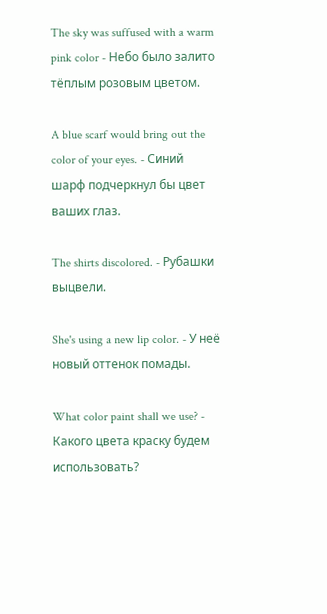The sky was suffused with a warm pink color - Небо было залито тёплым розовым цветом.

A blue scarf would bring out the color of your eyes. - Синий шарф подчеркнул бы цвет ваших глаз.

The shirts discolored. - Рубашки выцвели.

She's using a new lip color. - У неё новый оттенок помады.

What color paint shall we use? - Какого цвета краску будем использовать?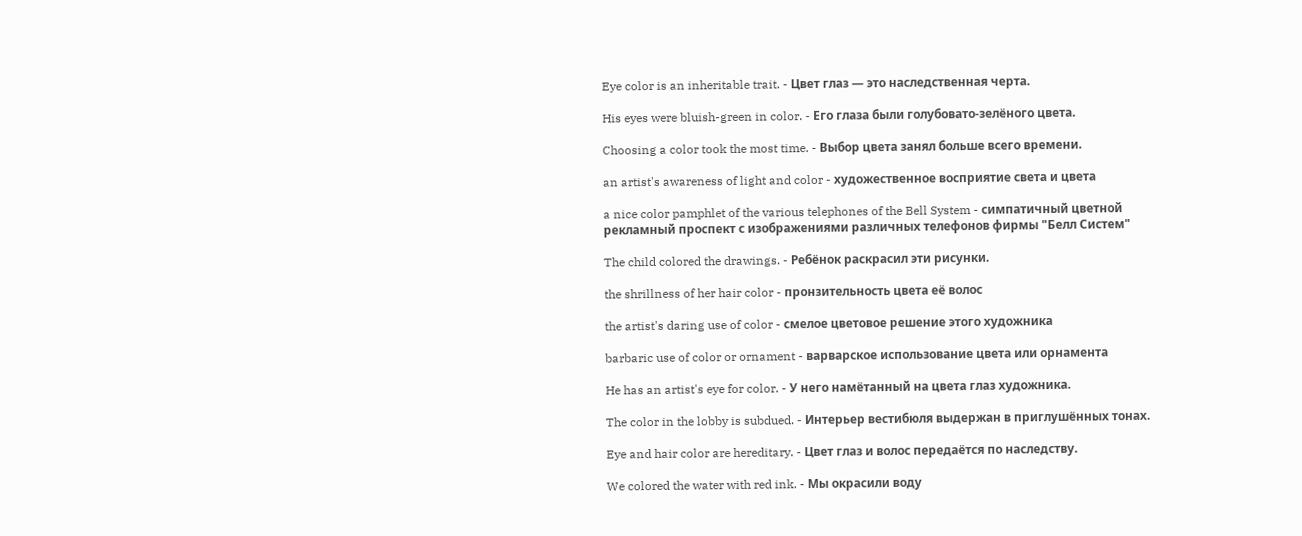Eye color is an inheritable trait. - Цвет глаз — это наследственная черта.

His eyes were bluish-green in color. - Его глаза были голубовато-зелёного цвета.

Choosing a color took the most time. - Выбор цвета занял больше всего времени.

an artist's awareness of light and color - художественное восприятие света и цвета

a nice color pamphlet of the various telephones of the Bell System - симпатичный цветной рекламный проспект с изображениями различных телефонов фирмы "Белл Систем"

The child colored the drawings. - Ребёнок раскрасил эти рисунки.

the shrillness of her hair color - пронзительность цвета её волос

the artist's daring use of color - смелое цветовое решение этого художника

barbaric use of color or ornament - варварское использование цвета или орнамента

He has an artist's eye for color. - У него намётанный на цвета глаз художника.

The color in the lobby is subdued. - Интерьер вестибюля выдержан в приглушённых тонах.

Eye and hair color are hereditary. - Цвет глаз и волос передаётся по наследству.

We colored the water with red ink. - Мы окрасили воду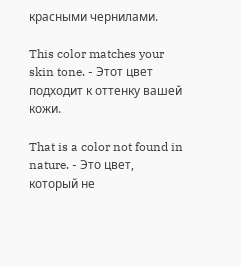красными чернилами.

This color matches your skin tone. - Этот цвет подходит к оттенку вашей кожи.

That is a color not found in nature. - Это цвет, который не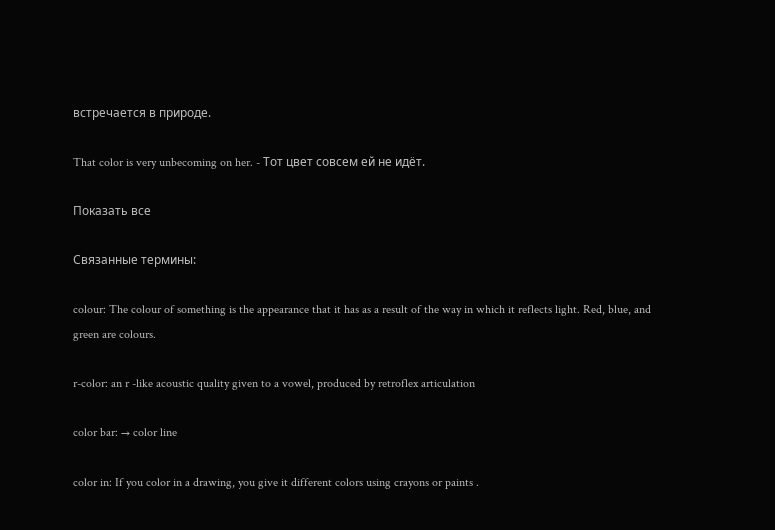встречается в природе.

That color is very unbecoming on her. - Тот цвет совсем ей не идёт.

Показать все

Связанные термины:

colour: The colour of something is the appearance that it has as a result of the way in which it reflects light. Red, blue, and green are colours.

r-color: an r -like acoustic quality given to a vowel, produced by retroflex articulation

color bar: → color line

color in: If you color in a drawing, you give it different colors using crayons or paints .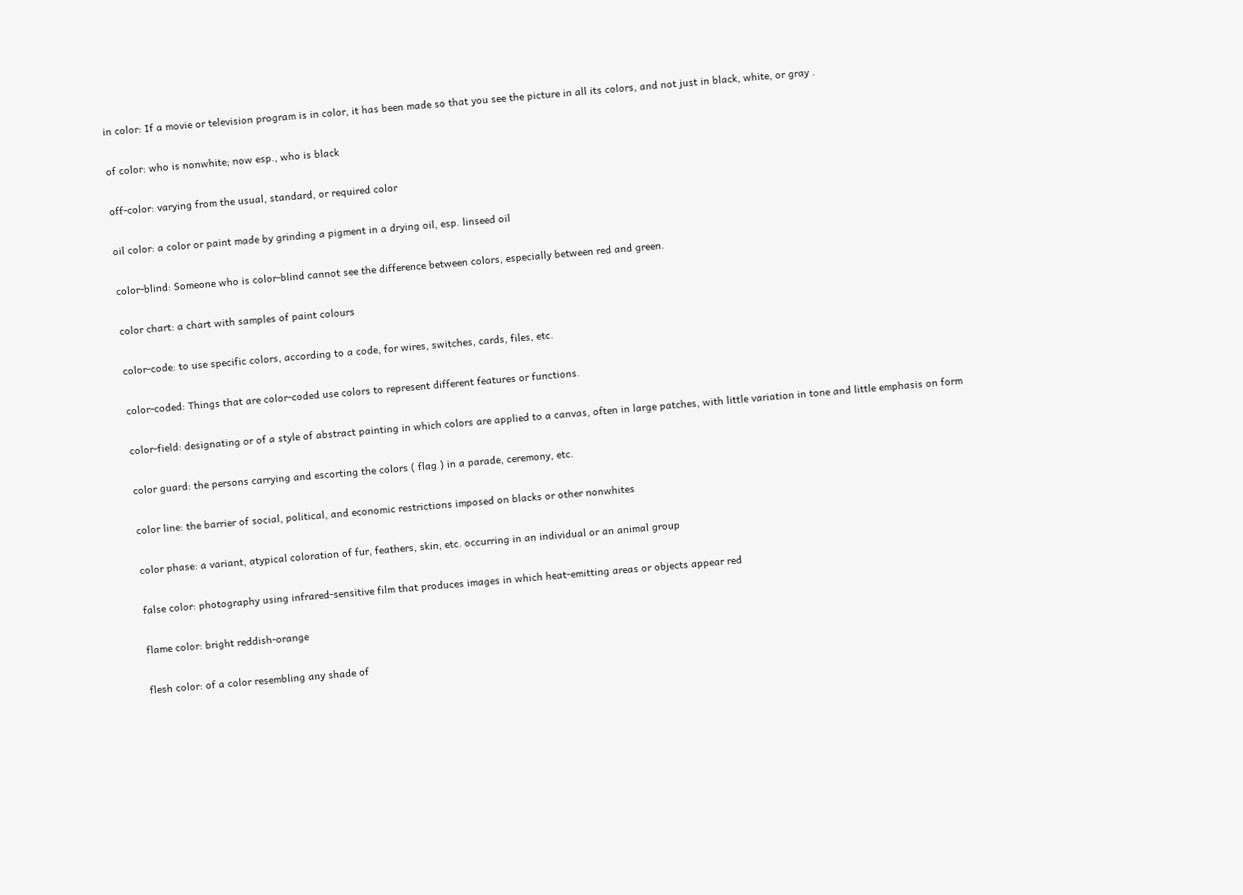in color: If a movie or television program is in color, it has been made so that you see the picture in all its colors, and not just in black, white, or gray .

of color: who is nonwhite; now esp., who is black

off-color: varying from the usual, standard, or required color

oil color: a color or paint made by grinding a pigment in a drying oil, esp. linseed oil

color-blind: Someone who is color-blind cannot see the difference between colors, especially between red and green.

color chart: a chart with samples of paint colours

color-code: to use specific colors, according to a code, for wires, switches, cards, files, etc.

color-coded: Things that are color-coded use colors to represent different features or functions.

color-field: designating or of a style of abstract painting in which colors are applied to a canvas, often in large patches, with little variation in tone and little emphasis on form

color guard: the persons carrying and escorting the colors ( flag ) in a parade, ceremony, etc.

color line: the barrier of social, political, and economic restrictions imposed on blacks or other nonwhites

color phase: a variant, atypical coloration of fur, feathers, skin, etc. occurring in an individual or an animal group

false color: photography using infrared-sensitive film that produces images in which heat-emitting areas or objects appear red

flame color: bright reddish-orange

flesh color: of a color resembling any shade of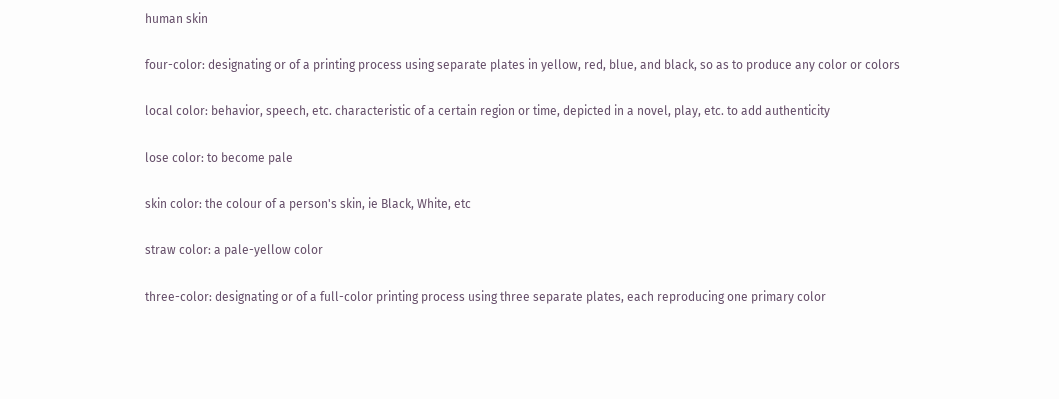human skin

four-color: designating or of a printing process using separate plates in yellow, red, blue, and black, so as to produce any color or colors

local color: behavior, speech, etc. characteristic of a certain region or time, depicted in a novel, play, etc. to add authenticity

lose color: to become pale

skin color: the colour of a person's skin, ie Black, White, etc

straw color: a pale-yellow color

three-color: designating or of a full-color printing process using three separate plates, each reproducing one primary color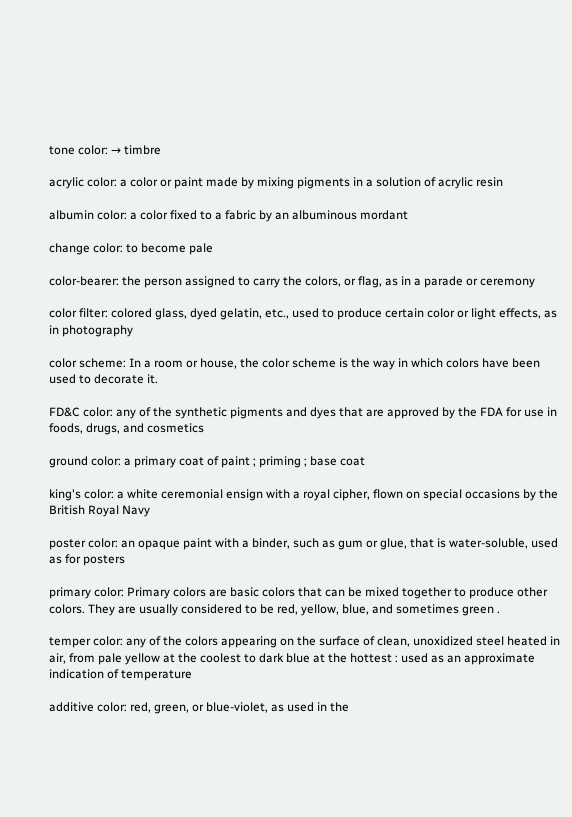tone color: → timbre

acrylic color: a color or paint made by mixing pigments in a solution of acrylic resin

albumin color: a color fixed to a fabric by an albuminous mordant

change color: to become pale

color-bearer: the person assigned to carry the colors, or flag, as in a parade or ceremony

color filter: colored glass, dyed gelatin, etc., used to produce certain color or light effects, as in photography

color scheme: In a room or house, the color scheme is the way in which colors have been used to decorate it.

FD&C color: any of the synthetic pigments and dyes that are approved by the FDA for use in foods, drugs, and cosmetics

ground color: a primary coat of paint ; priming ; base coat

king's color: a white ceremonial ensign with a royal cipher, flown on special occasions by the British Royal Navy

poster color: an opaque paint with a binder, such as gum or glue, that is water-soluble, used as for posters

primary color: Primary colors are basic colors that can be mixed together to produce other colors. They are usually considered to be red, yellow, blue, and sometimes green .

temper color: any of the colors appearing on the surface of clean, unoxidized steel heated in air, from pale yellow at the coolest to dark blue at the hottest : used as an approximate indication of temperature

additive color: red, green, or blue-violet, as used in the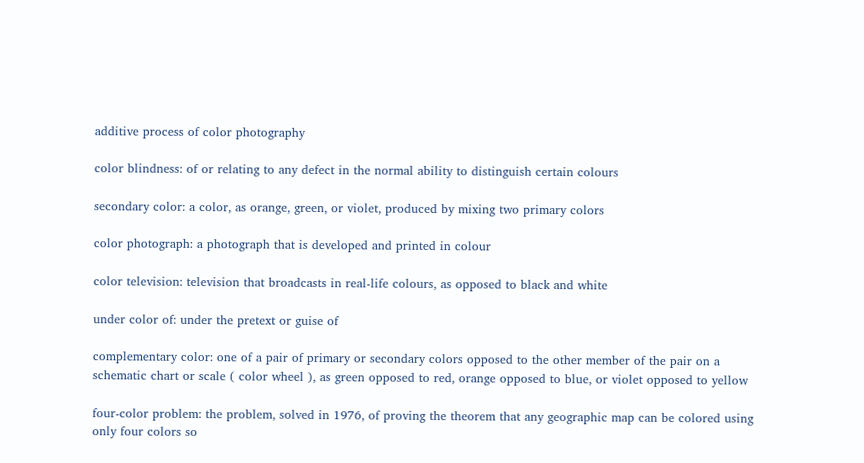additive process of color photography

color blindness: of or relating to any defect in the normal ability to distinguish certain colours

secondary color: a color, as orange, green, or violet, produced by mixing two primary colors

color photograph: a photograph that is developed and printed in colour

color television: television that broadcasts in real-life colours, as opposed to black and white

under color of: under the pretext or guise of

complementary color: one of a pair of primary or secondary colors opposed to the other member of the pair on a schematic chart or scale ( color wheel ), as green opposed to red, orange opposed to blue, or violet opposed to yellow

four-color problem: the problem, solved in 1976, of proving the theorem that any geographic map can be colored using only four colors so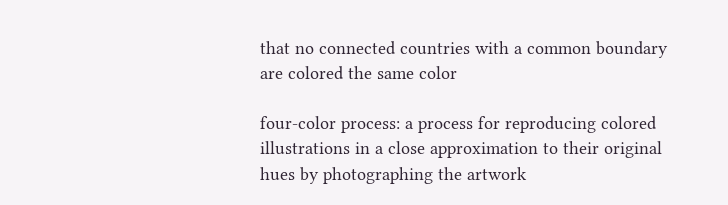that no connected countries with a common boundary are colored the same color

four-color process: a process for reproducing colored illustrations in a close approximation to their original hues by photographing the artwork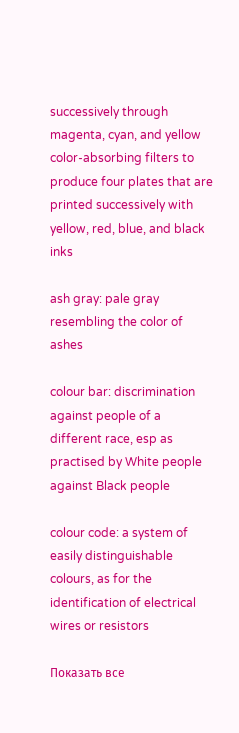successively through magenta, cyan, and yellow color-absorbing filters to produce four plates that are printed successively with yellow, red, blue, and black inks

ash gray: pale gray resembling the color of ashes

colour bar: discrimination against people of a different race, esp as practised by White people against Black people

colour code: a system of easily distinguishable colours, as for the identification of electrical wires or resistors

Показать все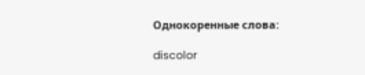Однокоренные слова:

discolor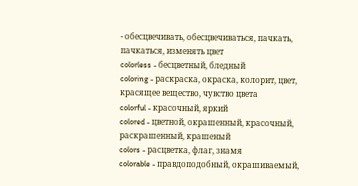- обесцвечивать, обесцвечиваться, пачкать, пачкаться, изменять цвет
colorless - бесцветный, бледный
coloring - раскраска, окраска, колорит, цвет, красящее вещество, чувство цвета
colorful - красочный, яркий
colored - цветной, окрашенный, красочный, раскрашенный, крашеный
colors - расцветка, флаг, знамя
colorable - правдоподобный, окрашиваемый,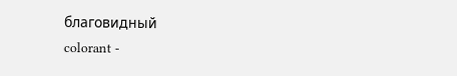благовидный
colorant -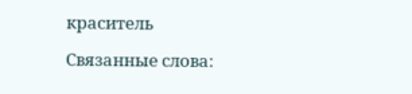краситель

Связанные слова: